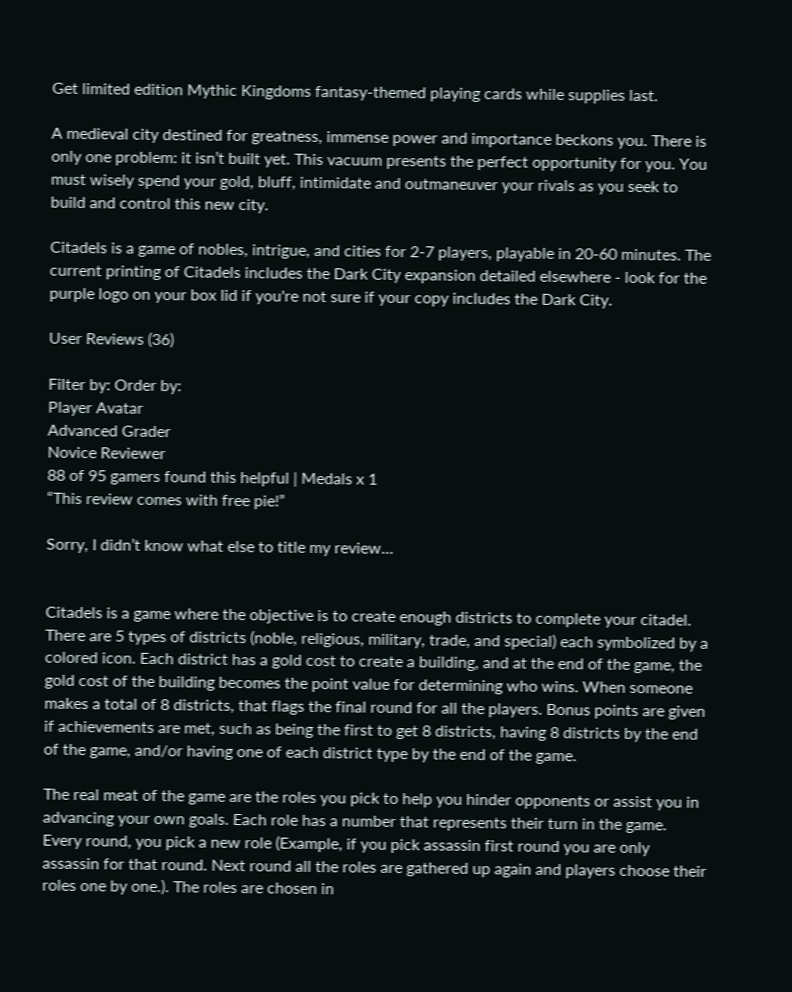Get limited edition Mythic Kingdoms fantasy-themed playing cards while supplies last.

A medieval city destined for greatness, immense power and importance beckons you. There is only one problem: it isn’t built yet. This vacuum presents the perfect opportunity for you. You must wisely spend your gold, bluff, intimidate and outmaneuver your rivals as you seek to build and control this new city.

Citadels is a game of nobles, intrigue, and cities for 2-7 players, playable in 20-60 minutes. The current printing of Citadels includes the Dark City expansion detailed elsewhere - look for the purple logo on your box lid if you're not sure if your copy includes the Dark City.

User Reviews (36)

Filter by: Order by:
Player Avatar
Advanced Grader
Novice Reviewer
88 of 95 gamers found this helpful | Medals x 1
“This review comes with free pie!”

Sorry, I didn’t know what else to title my review…


Citadels is a game where the objective is to create enough districts to complete your citadel. There are 5 types of districts (noble, religious, military, trade, and special) each symbolized by a colored icon. Each district has a gold cost to create a building, and at the end of the game, the gold cost of the building becomes the point value for determining who wins. When someone makes a total of 8 districts, that flags the final round for all the players. Bonus points are given if achievements are met, such as being the first to get 8 districts, having 8 districts by the end of the game, and/or having one of each district type by the end of the game.

The real meat of the game are the roles you pick to help you hinder opponents or assist you in advancing your own goals. Each role has a number that represents their turn in the game. Every round, you pick a new role (Example, if you pick assassin first round you are only assassin for that round. Next round all the roles are gathered up again and players choose their roles one by one.). The roles are chosen in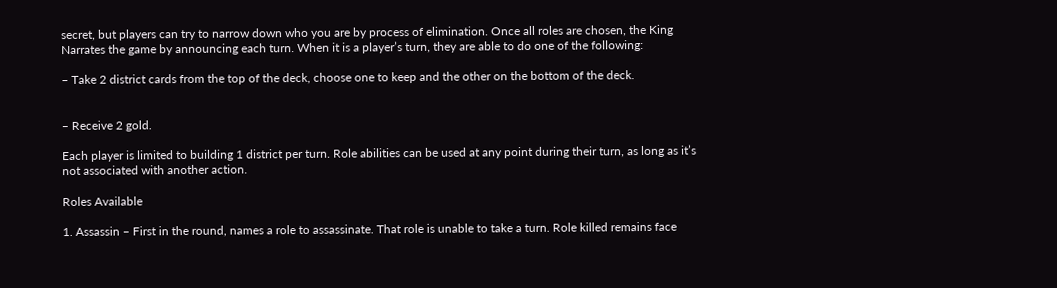secret, but players can try to narrow down who you are by process of elimination. Once all roles are chosen, the King Narrates the game by announcing each turn. When it is a player’s turn, they are able to do one of the following:

– Take 2 district cards from the top of the deck, choose one to keep and the other on the bottom of the deck.


– Receive 2 gold.

Each player is limited to building 1 district per turn. Role abilities can be used at any point during their turn, as long as it’s not associated with another action.

Roles Available

1. Assassin – First in the round, names a role to assassinate. That role is unable to take a turn. Role killed remains face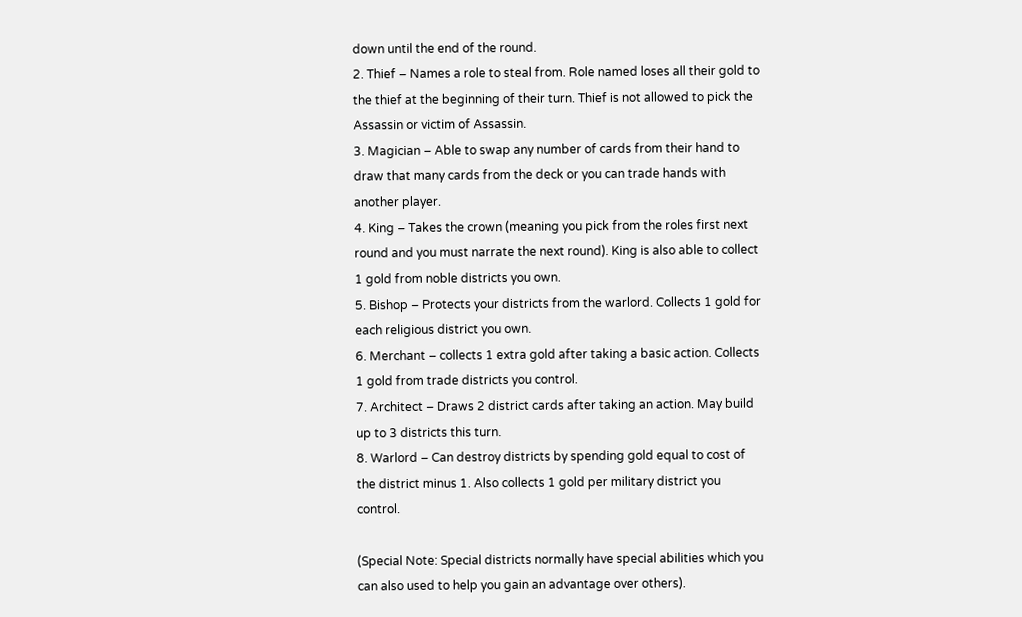down until the end of the round.
2. Thief – Names a role to steal from. Role named loses all their gold to the thief at the beginning of their turn. Thief is not allowed to pick the Assassin or victim of Assassin.
3. Magician – Able to swap any number of cards from their hand to draw that many cards from the deck or you can trade hands with another player.
4. King – Takes the crown (meaning you pick from the roles first next round and you must narrate the next round). King is also able to collect 1 gold from noble districts you own.
5. Bishop – Protects your districts from the warlord. Collects 1 gold for each religious district you own.
6. Merchant – collects 1 extra gold after taking a basic action. Collects 1 gold from trade districts you control.
7. Architect – Draws 2 district cards after taking an action. May build up to 3 districts this turn.
8. Warlord – Can destroy districts by spending gold equal to cost of the district minus 1. Also collects 1 gold per military district you control.

(Special Note: Special districts normally have special abilities which you can also used to help you gain an advantage over others).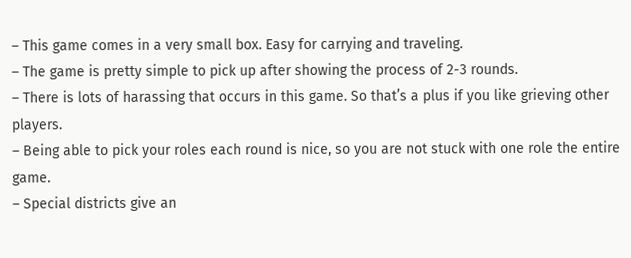– This game comes in a very small box. Easy for carrying and traveling.
– The game is pretty simple to pick up after showing the process of 2-3 rounds.
– There is lots of harassing that occurs in this game. So that’s a plus if you like grieving other players.
– Being able to pick your roles each round is nice, so you are not stuck with one role the entire game.
– Special districts give an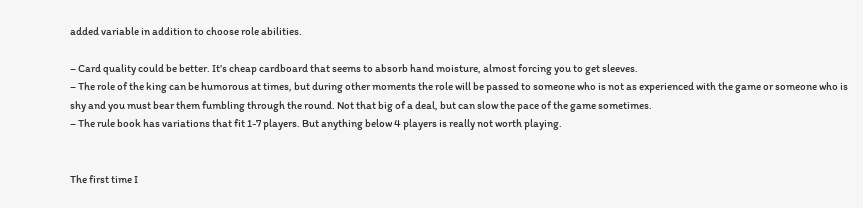added variable in addition to choose role abilities.

– Card quality could be better. It’s cheap cardboard that seems to absorb hand moisture, almost forcing you to get sleeves.
– The role of the king can be humorous at times, but during other moments the role will be passed to someone who is not as experienced with the game or someone who is shy and you must bear them fumbling through the round. Not that big of a deal, but can slow the pace of the game sometimes.
– The rule book has variations that fit 1-7 players. But anything below 4 players is really not worth playing.


The first time I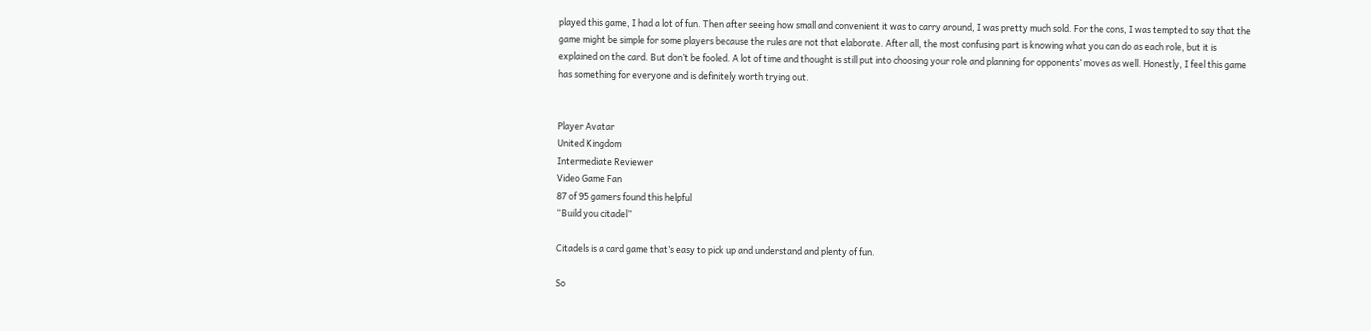played this game, I had a lot of fun. Then after seeing how small and convenient it was to carry around, I was pretty much sold. For the cons, I was tempted to say that the game might be simple for some players because the rules are not that elaborate. After all, the most confusing part is knowing what you can do as each role, but it is explained on the card. But don’t be fooled. A lot of time and thought is still put into choosing your role and planning for opponents’ moves as well. Honestly, I feel this game has something for everyone and is definitely worth trying out.


Player Avatar
United Kingdom
Intermediate Reviewer
Video Game Fan
87 of 95 gamers found this helpful
“Build you citadel”

Citadels is a card game that’s easy to pick up and understand and plenty of fun.

So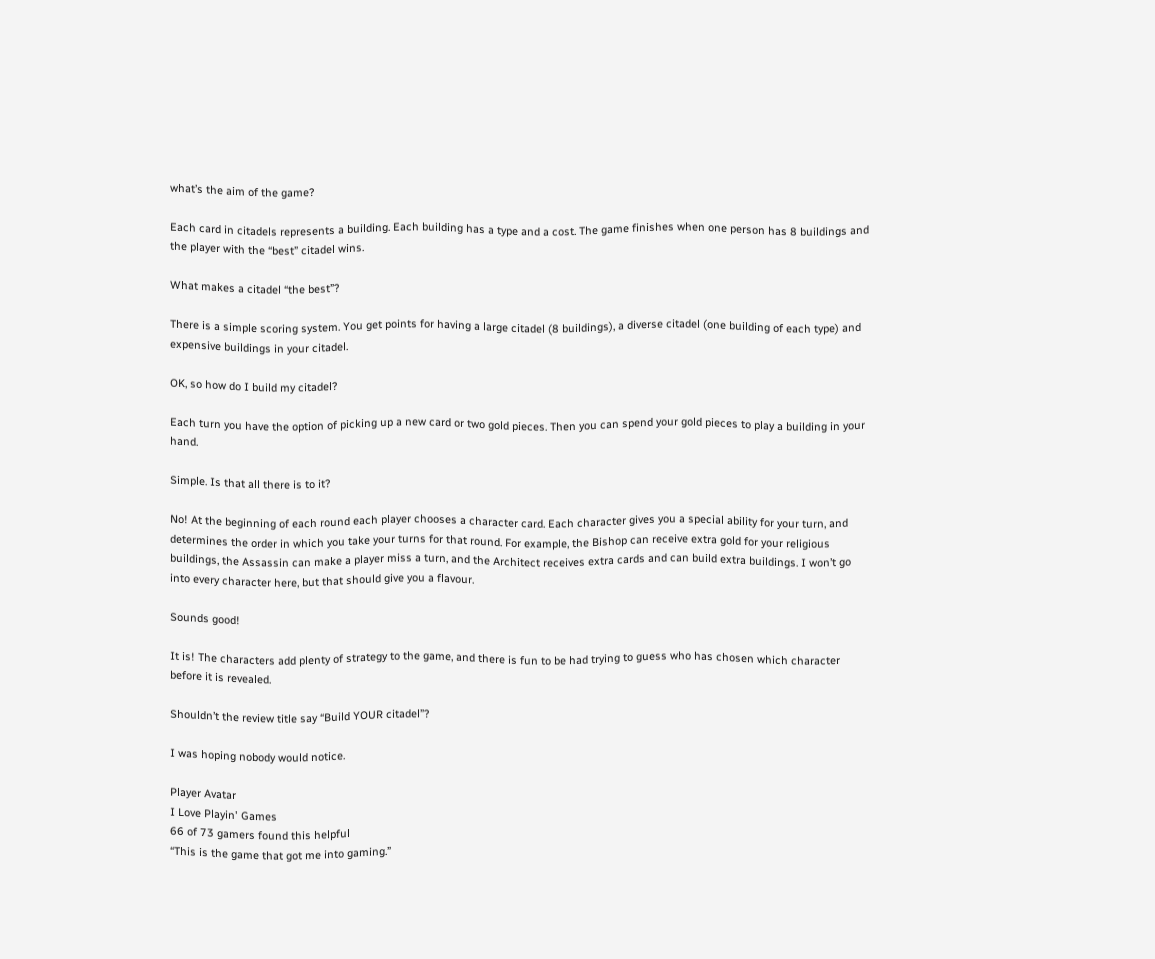what’s the aim of the game?

Each card in citadels represents a building. Each building has a type and a cost. The game finishes when one person has 8 buildings and the player with the “best” citadel wins.

What makes a citadel “the best”?

There is a simple scoring system. You get points for having a large citadel (8 buildings), a diverse citadel (one building of each type) and expensive buildings in your citadel.

OK, so how do I build my citadel?

Each turn you have the option of picking up a new card or two gold pieces. Then you can spend your gold pieces to play a building in your hand.

Simple. Is that all there is to it?

No! At the beginning of each round each player chooses a character card. Each character gives you a special ability for your turn, and determines the order in which you take your turns for that round. For example, the Bishop can receive extra gold for your religious buildings, the Assassin can make a player miss a turn, and the Architect receives extra cards and can build extra buildings. I won’t go into every character here, but that should give you a flavour.

Sounds good!

It is! The characters add plenty of strategy to the game, and there is fun to be had trying to guess who has chosen which character before it is revealed.

Shouldn’t the review title say “Build YOUR citadel”?

I was hoping nobody would notice.

Player Avatar
I Love Playin' Games
66 of 73 gamers found this helpful
“This is the game that got me into gaming.”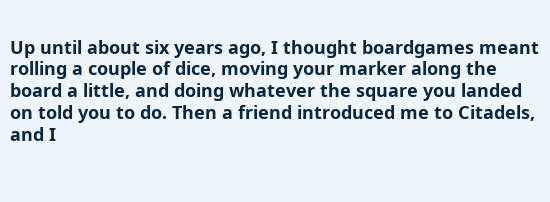Up until about six years ago, I thought boardgames meant rolling a couple of dice, moving your marker along the board a little, and doing whatever the square you landed on told you to do. Then a friend introduced me to Citadels, and I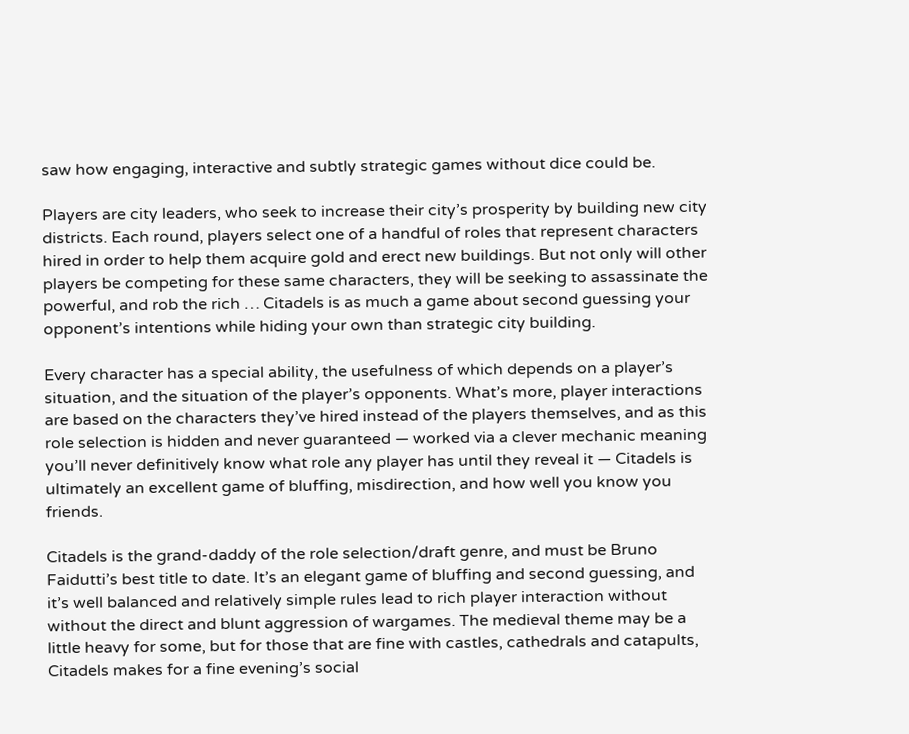saw how engaging, interactive and subtly strategic games without dice could be.

Players are city leaders, who seek to increase their city’s prosperity by building new city districts. Each round, players select one of a handful of roles that represent characters hired in order to help them acquire gold and erect new buildings. But not only will other players be competing for these same characters, they will be seeking to assassinate the powerful, and rob the rich … Citadels is as much a game about second guessing your opponent’s intentions while hiding your own than strategic city building.

Every character has a special ability, the usefulness of which depends on a player’s situation, and the situation of the player’s opponents. What’s more, player interactions are based on the characters they’ve hired instead of the players themselves, and as this role selection is hidden and never guaranteed — worked via a clever mechanic meaning you’ll never definitively know what role any player has until they reveal it — Citadels is ultimately an excellent game of bluffing, misdirection, and how well you know you friends.

Citadels is the grand-daddy of the role selection/draft genre, and must be Bruno Faidutti’s best title to date. It’s an elegant game of bluffing and second guessing, and it’s well balanced and relatively simple rules lead to rich player interaction without without the direct and blunt aggression of wargames. The medieval theme may be a little heavy for some, but for those that are fine with castles, cathedrals and catapults, Citadels makes for a fine evening’s social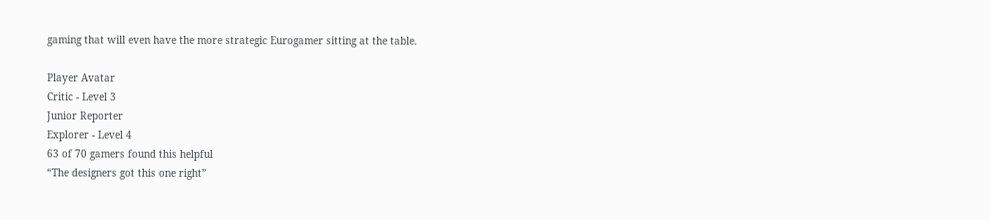gaming that will even have the more strategic Eurogamer sitting at the table.

Player Avatar
Critic - Level 3
Junior Reporter
Explorer - Level 4
63 of 70 gamers found this helpful
“The designers got this one right”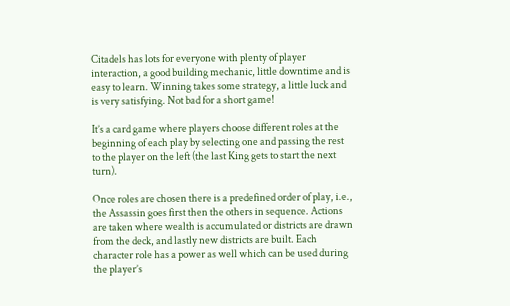Citadels has lots for everyone with plenty of player interaction, a good building mechanic, little downtime and is easy to learn. Winning takes some strategy, a little luck and is very satisfying. Not bad for a short game!

It’s a card game where players choose different roles at the beginning of each play by selecting one and passing the rest to the player on the left (the last King gets to start the next turn).

Once roles are chosen there is a predefined order of play, i.e., the Assassin goes first then the others in sequence. Actions are taken where wealth is accumulated or districts are drawn from the deck, and lastly new districts are built. Each character role has a power as well which can be used during the player’s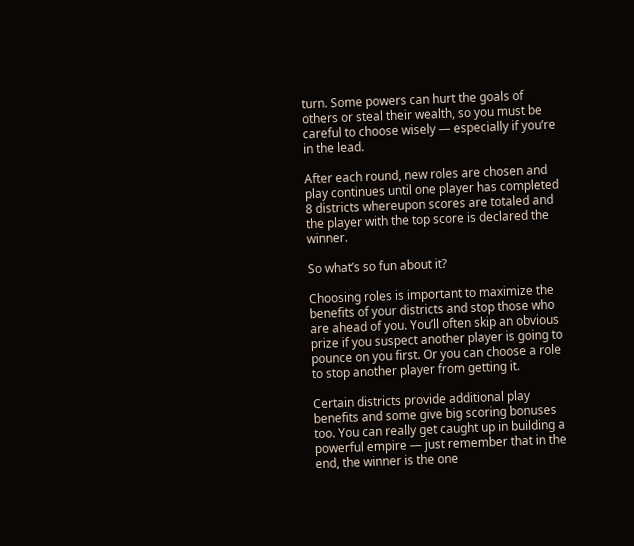turn. Some powers can hurt the goals of others or steal their wealth, so you must be careful to choose wisely — especially if you’re in the lead.

After each round, new roles are chosen and play continues until one player has completed 8 districts whereupon scores are totaled and the player with the top score is declared the winner.

So what’s so fun about it?

Choosing roles is important to maximize the benefits of your districts and stop those who are ahead of you. You’ll often skip an obvious prize if you suspect another player is going to pounce on you first. Or you can choose a role to stop another player from getting it.

Certain districts provide additional play benefits and some give big scoring bonuses too. You can really get caught up in building a powerful empire — just remember that in the end, the winner is the one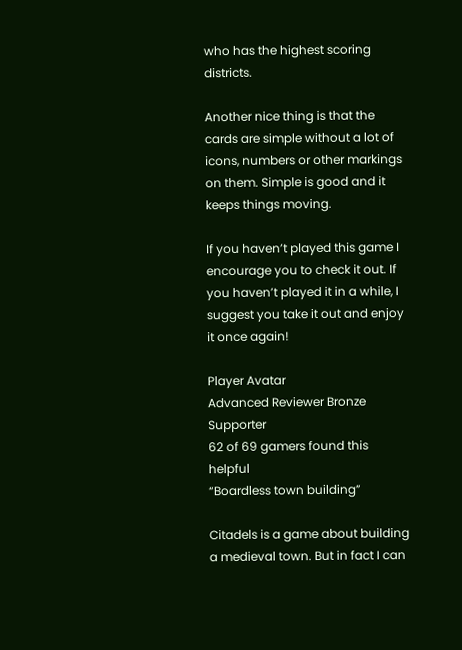who has the highest scoring districts.

Another nice thing is that the cards are simple without a lot of icons, numbers or other markings on them. Simple is good and it keeps things moving.

If you haven’t played this game I encourage you to check it out. If you haven’t played it in a while, I suggest you take it out and enjoy it once again!

Player Avatar
Advanced Reviewer Bronze Supporter
62 of 69 gamers found this helpful
“Boardless town building”

Citadels is a game about building a medieval town. But in fact I can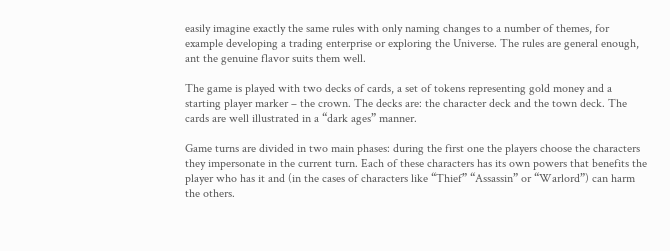easily imagine exactly the same rules with only naming changes to a number of themes, for example developing a trading enterprise or exploring the Universe. The rules are general enough, ant the genuine flavor suits them well.

The game is played with two decks of cards, a set of tokens representing gold money and a starting player marker – the crown. The decks are: the character deck and the town deck. The cards are well illustrated in a “dark ages” manner.

Game turns are divided in two main phases: during the first one the players choose the characters they impersonate in the current turn. Each of these characters has its own powers that benefits the player who has it and (in the cases of characters like “Thief” “Assassin” or “Warlord”) can harm the others.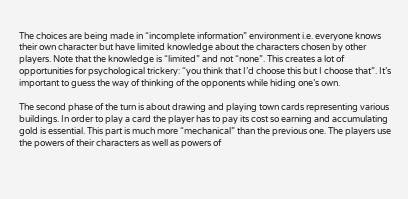The choices are being made in “incomplete information” environment i.e. everyone knows their own character but have limited knowledge about the characters chosen by other players. Note that the knowledge is “limited” and not “none”. This creates a lot of opportunities for psychological trickery: “you think that I’d choose this but I choose that”. It’s important to guess the way of thinking of the opponents while hiding one’s own.

The second phase of the turn is about drawing and playing town cards representing various buildings. In order to play a card the player has to pay its cost so earning and accumulating gold is essential. This part is much more “mechanical” than the previous one. The players use the powers of their characters as well as powers of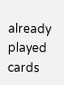already played cards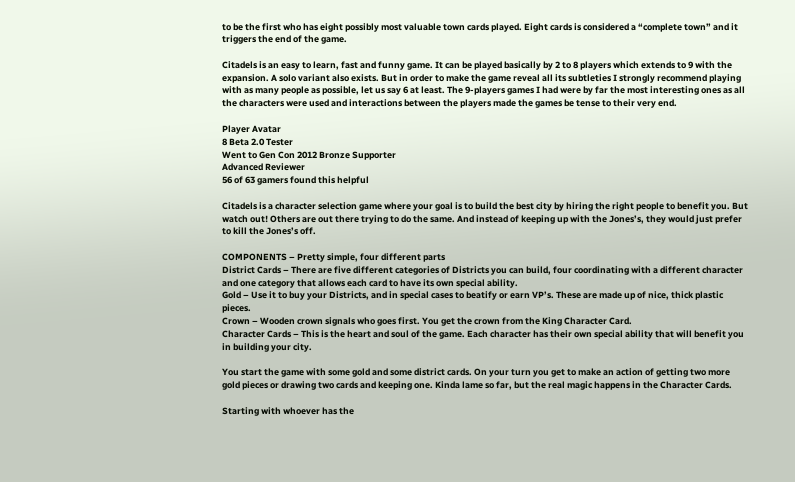to be the first who has eight possibly most valuable town cards played. Eight cards is considered a “complete town” and it triggers the end of the game.

Citadels is an easy to learn, fast and funny game. It can be played basically by 2 to 8 players which extends to 9 with the expansion. A solo variant also exists. But in order to make the game reveal all its subtleties I strongly recommend playing with as many people as possible, let us say 6 at least. The 9-players games I had were by far the most interesting ones as all the characters were used and interactions between the players made the games be tense to their very end.

Player Avatar
8 Beta 2.0 Tester
Went to Gen Con 2012 Bronze Supporter
Advanced Reviewer
56 of 63 gamers found this helpful

Citadels is a character selection game where your goal is to build the best city by hiring the right people to benefit you. But watch out! Others are out there trying to do the same. And instead of keeping up with the Jones’s, they would just prefer to kill the Jones’s off.

COMPONENTS – Pretty simple, four different parts
District Cards – There are five different categories of Districts you can build, four coordinating with a different character and one category that allows each card to have its own special ability.
Gold – Use it to buy your Districts, and in special cases to beatify or earn VP’s. These are made up of nice, thick plastic pieces.
Crown – Wooden crown signals who goes first. You get the crown from the King Character Card.
Character Cards – This is the heart and soul of the game. Each character has their own special ability that will benefit you in building your city.

You start the game with some gold and some district cards. On your turn you get to make an action of getting two more gold pieces or drawing two cards and keeping one. Kinda lame so far, but the real magic happens in the Character Cards.

Starting with whoever has the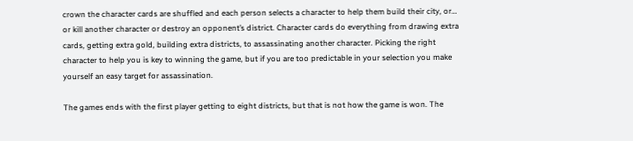crown the character cards are shuffled and each person selects a character to help them build their city, or… or kill another character or destroy an opponent’s district. Character cards do everything from drawing extra cards, getting extra gold, building extra districts, to assassinating another character. Picking the right character to help you is key to winning the game, but if you are too predictable in your selection you make yourself an easy target for assassination.

The games ends with the first player getting to eight districts, but that is not how the game is won. The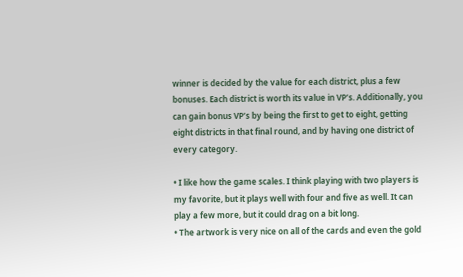winner is decided by the value for each district, plus a few bonuses. Each district is worth its value in VP’s. Additionally, you can gain bonus VP’s by being the first to get to eight, getting eight districts in that final round, and by having one district of every category.

• I like how the game scales. I think playing with two players is my favorite, but it plays well with four and five as well. It can play a few more, but it could drag on a bit long.
• The artwork is very nice on all of the cards and even the gold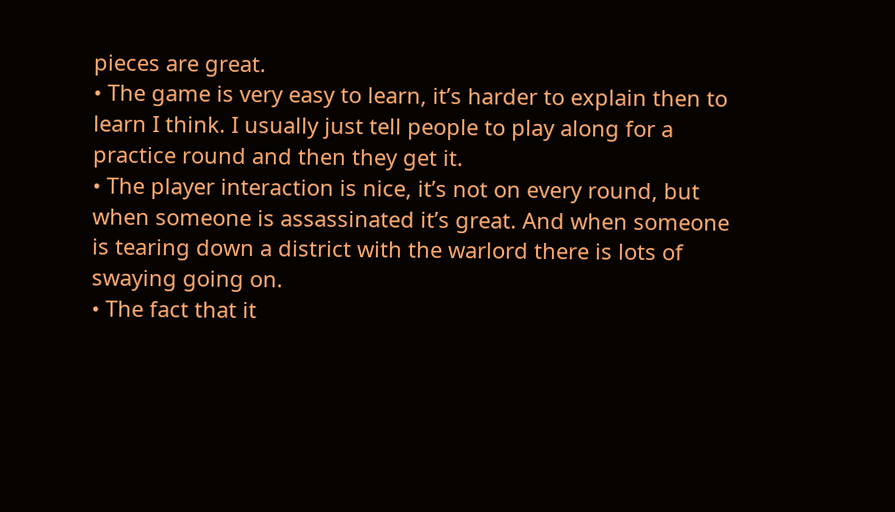pieces are great.
• The game is very easy to learn, it’s harder to explain then to learn I think. I usually just tell people to play along for a practice round and then they get it.
• The player interaction is nice, it’s not on every round, but when someone is assassinated it’s great. And when someone is tearing down a district with the warlord there is lots of swaying going on.
• The fact that it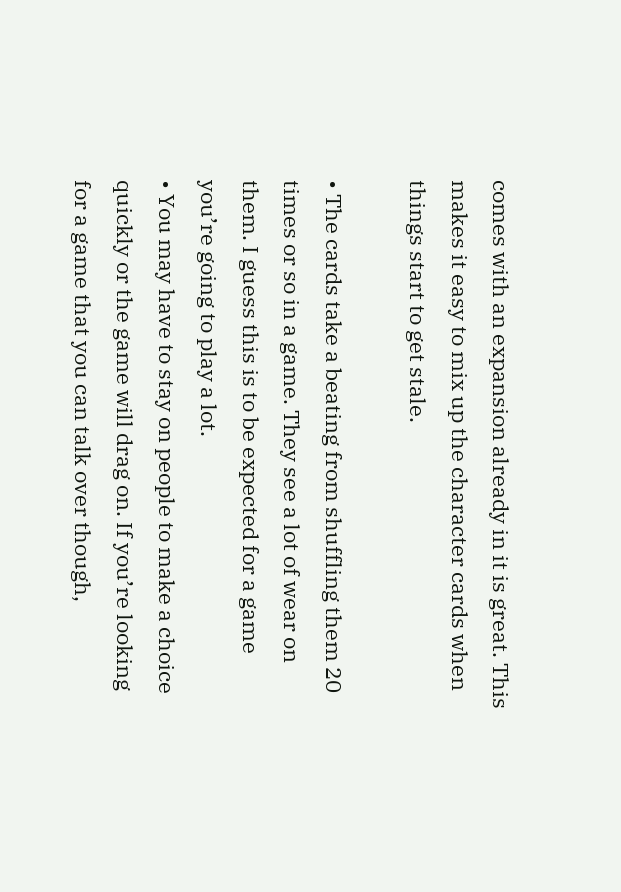comes with an expansion already in it is great. This makes it easy to mix up the character cards when things start to get stale.

• The cards take a beating from shuffling them 20 times or so in a game. They see a lot of wear on them. I guess this is to be expected for a game you’re going to play a lot.
• You may have to stay on people to make a choice quickly or the game will drag on. If you’re looking for a game that you can talk over though,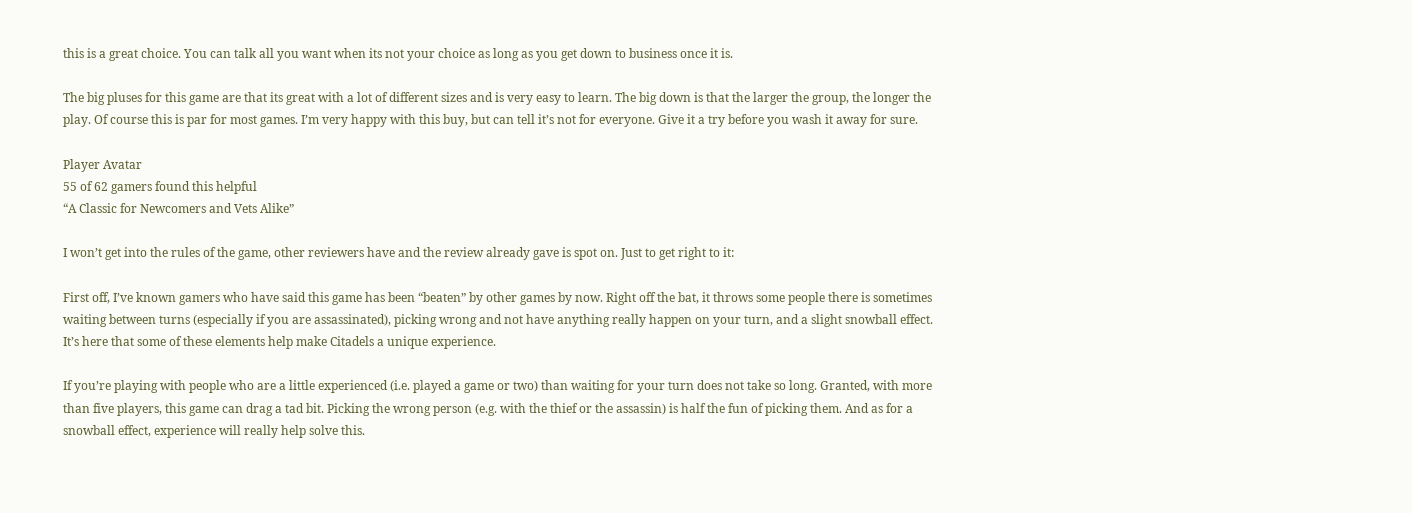this is a great choice. You can talk all you want when its not your choice as long as you get down to business once it is.

The big pluses for this game are that its great with a lot of different sizes and is very easy to learn. The big down is that the larger the group, the longer the play. Of course this is par for most games. I’m very happy with this buy, but can tell it’s not for everyone. Give it a try before you wash it away for sure.

Player Avatar
55 of 62 gamers found this helpful
“A Classic for Newcomers and Vets Alike”

I won’t get into the rules of the game, other reviewers have and the review already gave is spot on. Just to get right to it:

First off, I’ve known gamers who have said this game has been “beaten” by other games by now. Right off the bat, it throws some people there is sometimes waiting between turns (especially if you are assassinated), picking wrong and not have anything really happen on your turn, and a slight snowball effect. It’s here that some of these elements help make Citadels a unique experience.

If you’re playing with people who are a little experienced (i.e. played a game or two) than waiting for your turn does not take so long. Granted, with more than five players, this game can drag a tad bit. Picking the wrong person (e.g. with the thief or the assassin) is half the fun of picking them. And as for a snowball effect, experience will really help solve this.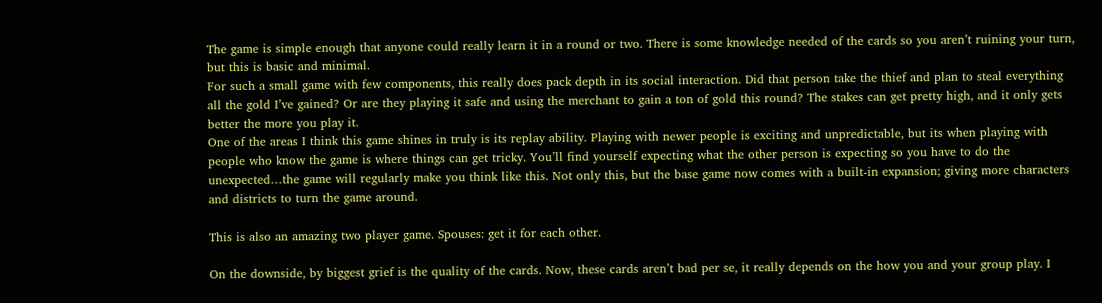The game is simple enough that anyone could really learn it in a round or two. There is some knowledge needed of the cards so you aren’t ruining your turn, but this is basic and minimal.
For such a small game with few components, this really does pack depth in its social interaction. Did that person take the thief and plan to steal everything all the gold I’ve gained? Or are they playing it safe and using the merchant to gain a ton of gold this round? The stakes can get pretty high, and it only gets better the more you play it.
One of the areas I think this game shines in truly is its replay ability. Playing with newer people is exciting and unpredictable, but its when playing with people who know the game is where things can get tricky. You’ll find yourself expecting what the other person is expecting so you have to do the unexpected…the game will regularly make you think like this. Not only this, but the base game now comes with a built-in expansion; giving more characters and districts to turn the game around.

This is also an amazing two player game. Spouses: get it for each other.

On the downside, by biggest grief is the quality of the cards. Now, these cards aren’t bad per se, it really depends on the how you and your group play. I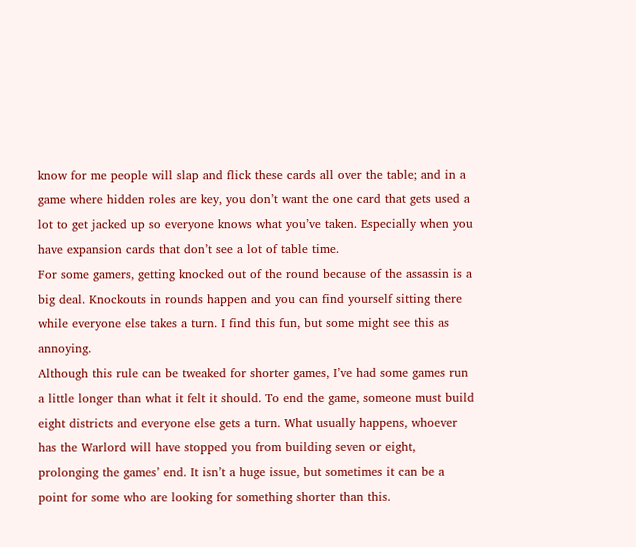know for me people will slap and flick these cards all over the table; and in a game where hidden roles are key, you don’t want the one card that gets used a lot to get jacked up so everyone knows what you’ve taken. Especially when you have expansion cards that don’t see a lot of table time.
For some gamers, getting knocked out of the round because of the assassin is a big deal. Knockouts in rounds happen and you can find yourself sitting there while everyone else takes a turn. I find this fun, but some might see this as annoying.
Although this rule can be tweaked for shorter games, I’ve had some games run a little longer than what it felt it should. To end the game, someone must build eight districts and everyone else gets a turn. What usually happens, whoever has the Warlord will have stopped you from building seven or eight, prolonging the games’ end. It isn’t a huge issue, but sometimes it can be a point for some who are looking for something shorter than this.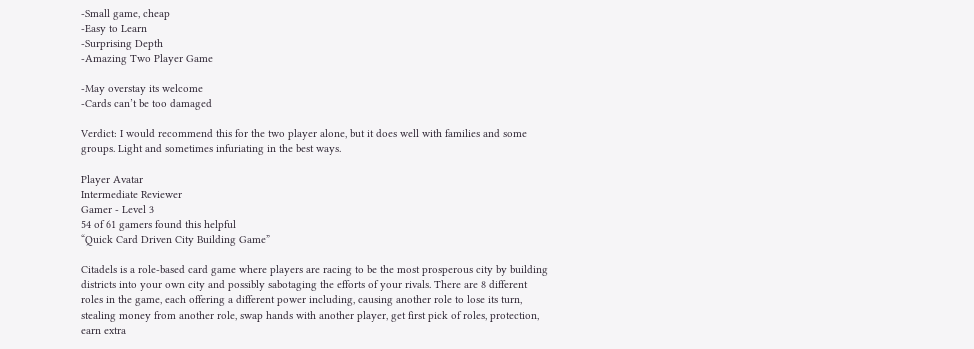-Small game, cheap
-Easy to Learn
-Surprising Depth
-Amazing Two Player Game

-May overstay its welcome
-Cards can’t be too damaged

Verdict: I would recommend this for the two player alone, but it does well with families and some groups. Light and sometimes infuriating in the best ways.

Player Avatar
Intermediate Reviewer
Gamer - Level 3
54 of 61 gamers found this helpful
“Quick Card Driven City Building Game”

Citadels is a role-based card game where players are racing to be the most prosperous city by building districts into your own city and possibly sabotaging the efforts of your rivals. There are 8 different roles in the game, each offering a different power including, causing another role to lose its turn, stealing money from another role, swap hands with another player, get first pick of roles, protection, earn extra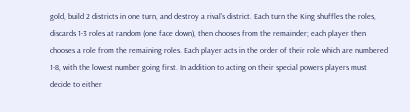gold, build 2 districts in one turn, and destroy a rival’s district. Each turn the King shuffles the roles, discards 1-3 roles at random (one face down), then chooses from the remainder; each player then chooses a role from the remaining roles. Each player acts in the order of their role which are numbered 1-8, with the lowest number going first. In addition to acting on their special powers players must decide to either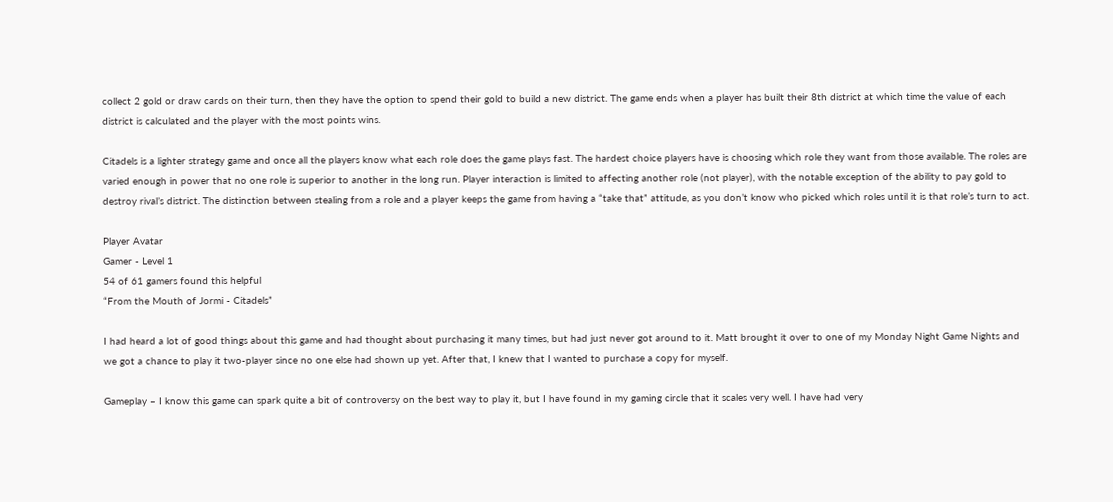collect 2 gold or draw cards on their turn, then they have the option to spend their gold to build a new district. The game ends when a player has built their 8th district at which time the value of each district is calculated and the player with the most points wins.

Citadels is a lighter strategy game and once all the players know what each role does the game plays fast. The hardest choice players have is choosing which role they want from those available. The roles are varied enough in power that no one role is superior to another in the long run. Player interaction is limited to affecting another role (not player), with the notable exception of the ability to pay gold to destroy rival’s district. The distinction between stealing from a role and a player keeps the game from having a “take that” attitude, as you don’t know who picked which roles until it is that role’s turn to act.

Player Avatar
Gamer - Level 1
54 of 61 gamers found this helpful
“From the Mouth of Jormi - Citadels”

I had heard a lot of good things about this game and had thought about purchasing it many times, but had just never got around to it. Matt brought it over to one of my Monday Night Game Nights and we got a chance to play it two-player since no one else had shown up yet. After that, I knew that I wanted to purchase a copy for myself.

Gameplay – I know this game can spark quite a bit of controversy on the best way to play it, but I have found in my gaming circle that it scales very well. I have had very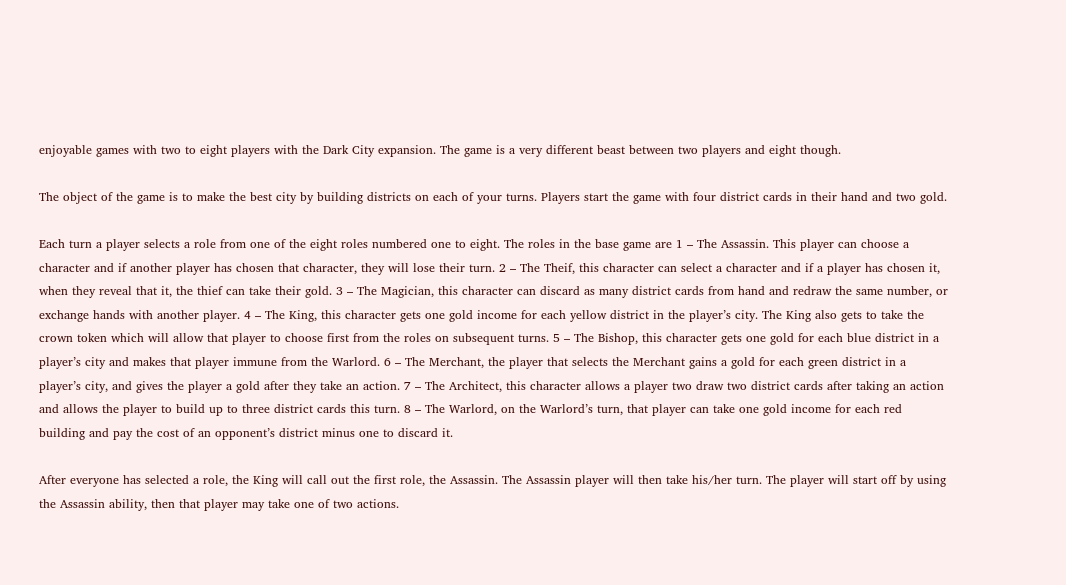enjoyable games with two to eight players with the Dark City expansion. The game is a very different beast between two players and eight though.

The object of the game is to make the best city by building districts on each of your turns. Players start the game with four district cards in their hand and two gold.

Each turn a player selects a role from one of the eight roles numbered one to eight. The roles in the base game are 1 – The Assassin. This player can choose a character and if another player has chosen that character, they will lose their turn. 2 – The Theif, this character can select a character and if a player has chosen it, when they reveal that it, the thief can take their gold. 3 – The Magician, this character can discard as many district cards from hand and redraw the same number, or exchange hands with another player. 4 – The King, this character gets one gold income for each yellow district in the player’s city. The King also gets to take the crown token which will allow that player to choose first from the roles on subsequent turns. 5 – The Bishop, this character gets one gold for each blue district in a player’s city and makes that player immune from the Warlord. 6 – The Merchant, the player that selects the Merchant gains a gold for each green district in a player’s city, and gives the player a gold after they take an action. 7 – The Architect, this character allows a player two draw two district cards after taking an action and allows the player to build up to three district cards this turn. 8 – The Warlord, on the Warlord’s turn, that player can take one gold income for each red building and pay the cost of an opponent’s district minus one to discard it.

After everyone has selected a role, the King will call out the first role, the Assassin. The Assassin player will then take his/her turn. The player will start off by using the Assassin ability, then that player may take one of two actions.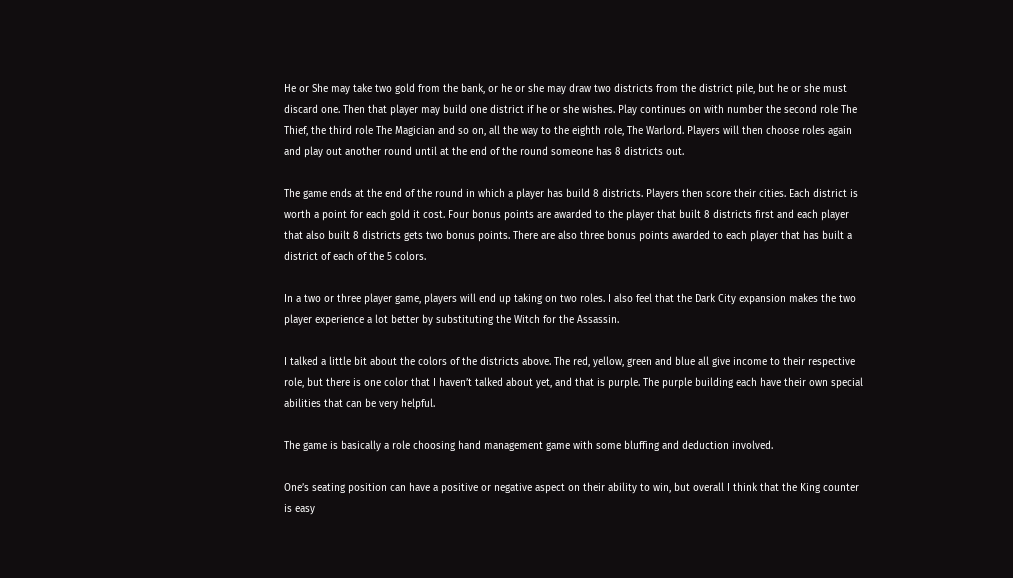He or She may take two gold from the bank, or he or she may draw two districts from the district pile, but he or she must discard one. Then that player may build one district if he or she wishes. Play continues on with number the second role The Thief, the third role The Magician and so on, all the way to the eighth role, The Warlord. Players will then choose roles again and play out another round until at the end of the round someone has 8 districts out.

The game ends at the end of the round in which a player has build 8 districts. Players then score their cities. Each district is worth a point for each gold it cost. Four bonus points are awarded to the player that built 8 districts first and each player that also built 8 districts gets two bonus points. There are also three bonus points awarded to each player that has built a district of each of the 5 colors.

In a two or three player game, players will end up taking on two roles. I also feel that the Dark City expansion makes the two player experience a lot better by substituting the Witch for the Assassin.

I talked a little bit about the colors of the districts above. The red, yellow, green and blue all give income to their respective role, but there is one color that I haven’t talked about yet, and that is purple. The purple building each have their own special abilities that can be very helpful.

The game is basically a role choosing hand management game with some bluffing and deduction involved.

One’s seating position can have a positive or negative aspect on their ability to win, but overall I think that the King counter is easy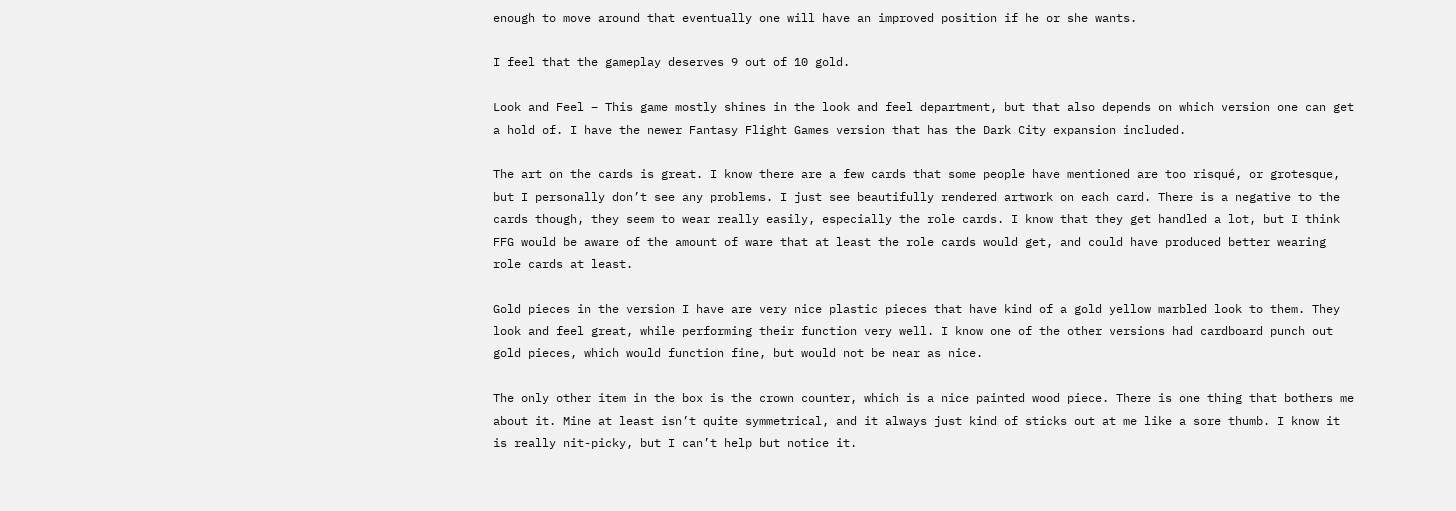enough to move around that eventually one will have an improved position if he or she wants.

I feel that the gameplay deserves 9 out of 10 gold.

Look and Feel – This game mostly shines in the look and feel department, but that also depends on which version one can get a hold of. I have the newer Fantasy Flight Games version that has the Dark City expansion included.

The art on the cards is great. I know there are a few cards that some people have mentioned are too risqué, or grotesque, but I personally don’t see any problems. I just see beautifully rendered artwork on each card. There is a negative to the cards though, they seem to wear really easily, especially the role cards. I know that they get handled a lot, but I think FFG would be aware of the amount of ware that at least the role cards would get, and could have produced better wearing role cards at least.

Gold pieces in the version I have are very nice plastic pieces that have kind of a gold yellow marbled look to them. They look and feel great, while performing their function very well. I know one of the other versions had cardboard punch out gold pieces, which would function fine, but would not be near as nice.

The only other item in the box is the crown counter, which is a nice painted wood piece. There is one thing that bothers me about it. Mine at least isn’t quite symmetrical, and it always just kind of sticks out at me like a sore thumb. I know it is really nit-picky, but I can’t help but notice it.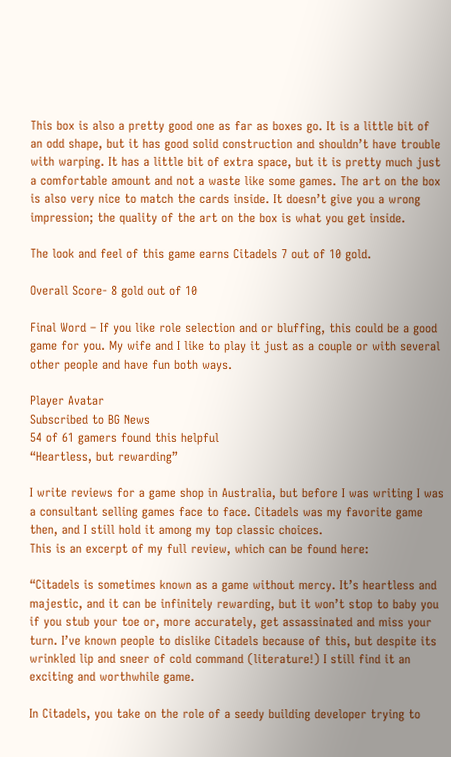This box is also a pretty good one as far as boxes go. It is a little bit of an odd shape, but it has good solid construction and shouldn’t have trouble with warping. It has a little bit of extra space, but it is pretty much just a comfortable amount and not a waste like some games. The art on the box is also very nice to match the cards inside. It doesn’t give you a wrong impression; the quality of the art on the box is what you get inside.

The look and feel of this game earns Citadels 7 out of 10 gold.

Overall Score- 8 gold out of 10

Final Word – If you like role selection and or bluffing, this could be a good game for you. My wife and I like to play it just as a couple or with several other people and have fun both ways.

Player Avatar
Subscribed to BG News
54 of 61 gamers found this helpful
“Heartless, but rewarding”

I write reviews for a game shop in Australia, but before I was writing I was a consultant selling games face to face. Citadels was my favorite game then, and I still hold it among my top classic choices.
This is an excerpt of my full review, which can be found here:

“Citadels is sometimes known as a game without mercy. It’s heartless and majestic, and it can be infinitely rewarding, but it won’t stop to baby you if you stub your toe or, more accurately, get assassinated and miss your turn. I’ve known people to dislike Citadels because of this, but despite its wrinkled lip and sneer of cold command (literature!) I still find it an exciting and worthwhile game.

In Citadels, you take on the role of a seedy building developer trying to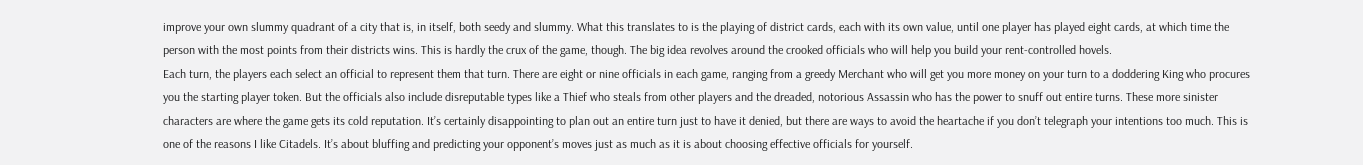improve your own slummy quadrant of a city that is, in itself, both seedy and slummy. What this translates to is the playing of district cards, each with its own value, until one player has played eight cards, at which time the person with the most points from their districts wins. This is hardly the crux of the game, though. The big idea revolves around the crooked officials who will help you build your rent-controlled hovels.
Each turn, the players each select an official to represent them that turn. There are eight or nine officials in each game, ranging from a greedy Merchant who will get you more money on your turn to a doddering King who procures you the starting player token. But the officials also include disreputable types like a Thief who steals from other players and the dreaded, notorious Assassin who has the power to snuff out entire turns. These more sinister characters are where the game gets its cold reputation. It’s certainly disappointing to plan out an entire turn just to have it denied, but there are ways to avoid the heartache if you don’t telegraph your intentions too much. This is one of the reasons I like Citadels. It’s about bluffing and predicting your opponent’s moves just as much as it is about choosing effective officials for yourself.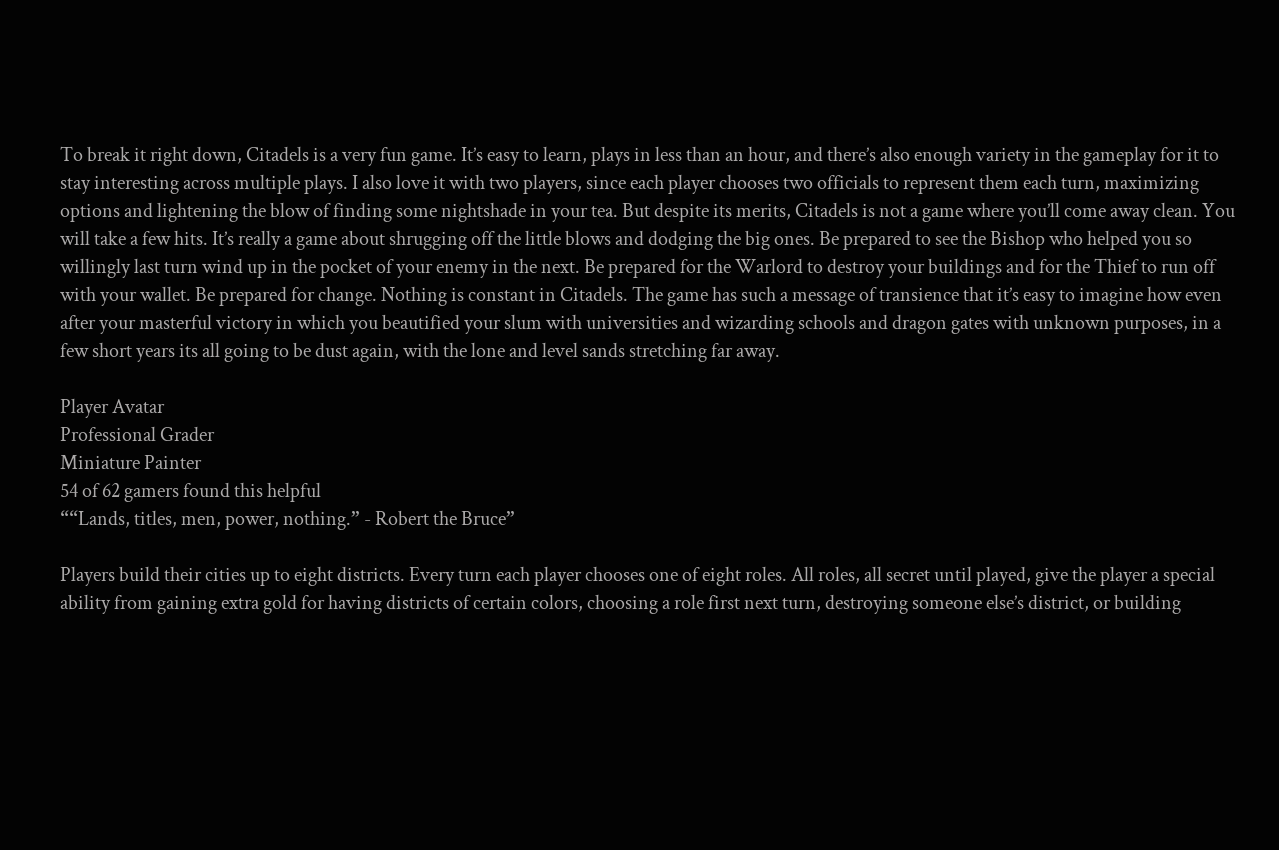To break it right down, Citadels is a very fun game. It’s easy to learn, plays in less than an hour, and there’s also enough variety in the gameplay for it to stay interesting across multiple plays. I also love it with two players, since each player chooses two officials to represent them each turn, maximizing options and lightening the blow of finding some nightshade in your tea. But despite its merits, Citadels is not a game where you’ll come away clean. You will take a few hits. It’s really a game about shrugging off the little blows and dodging the big ones. Be prepared to see the Bishop who helped you so willingly last turn wind up in the pocket of your enemy in the next. Be prepared for the Warlord to destroy your buildings and for the Thief to run off with your wallet. Be prepared for change. Nothing is constant in Citadels. The game has such a message of transience that it’s easy to imagine how even after your masterful victory in which you beautified your slum with universities and wizarding schools and dragon gates with unknown purposes, in a few short years its all going to be dust again, with the lone and level sands stretching far away.

Player Avatar
Professional Grader
Miniature Painter
54 of 62 gamers found this helpful
““Lands, titles, men, power, nothing.” - Robert the Bruce”

Players build their cities up to eight districts. Every turn each player chooses one of eight roles. All roles, all secret until played, give the player a special ability from gaining extra gold for having districts of certain colors, choosing a role first next turn, destroying someone else’s district, or building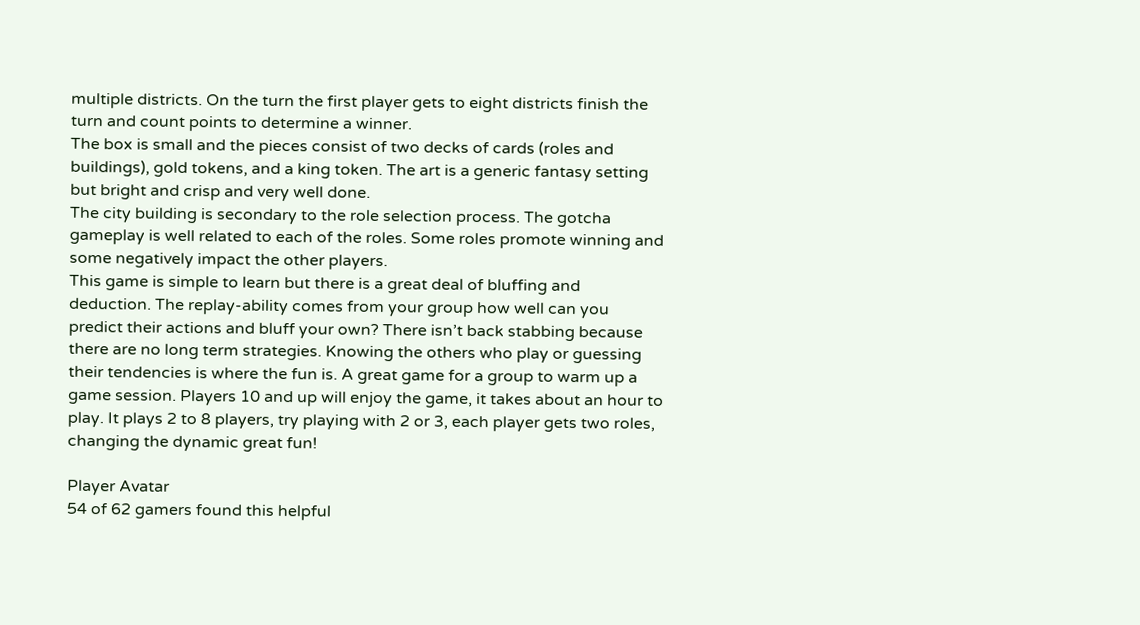multiple districts. On the turn the first player gets to eight districts finish the turn and count points to determine a winner.
The box is small and the pieces consist of two decks of cards (roles and buildings), gold tokens, and a king token. The art is a generic fantasy setting but bright and crisp and very well done.
The city building is secondary to the role selection process. The gotcha gameplay is well related to each of the roles. Some roles promote winning and some negatively impact the other players.
This game is simple to learn but there is a great deal of bluffing and deduction. The replay-ability comes from your group how well can you predict their actions and bluff your own? There isn’t back stabbing because there are no long term strategies. Knowing the others who play or guessing their tendencies is where the fun is. A great game for a group to warm up a game session. Players 10 and up will enjoy the game, it takes about an hour to play. It plays 2 to 8 players, try playing with 2 or 3, each player gets two roles, changing the dynamic great fun!

Player Avatar
54 of 62 gamers found this helpful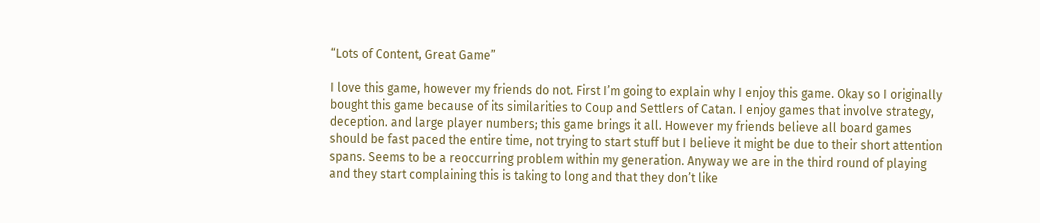“Lots of Content, Great Game”

I love this game, however my friends do not. First I’m going to explain why I enjoy this game. Okay so I originally bought this game because of its similarities to Coup and Settlers of Catan. I enjoy games that involve strategy, deception. and large player numbers; this game brings it all. However my friends believe all board games should be fast paced the entire time, not trying to start stuff but I believe it might be due to their short attention spans. Seems to be a reoccurring problem within my generation. Anyway we are in the third round of playing and they start complaining this is taking to long and that they don’t like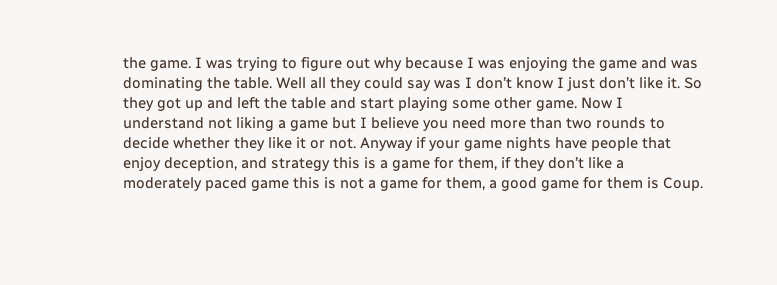the game. I was trying to figure out why because I was enjoying the game and was dominating the table. Well all they could say was I don’t know I just don’t like it. So they got up and left the table and start playing some other game. Now I understand not liking a game but I believe you need more than two rounds to decide whether they like it or not. Anyway if your game nights have people that enjoy deception, and strategy this is a game for them, if they don’t like a moderately paced game this is not a game for them, a good game for them is Coup.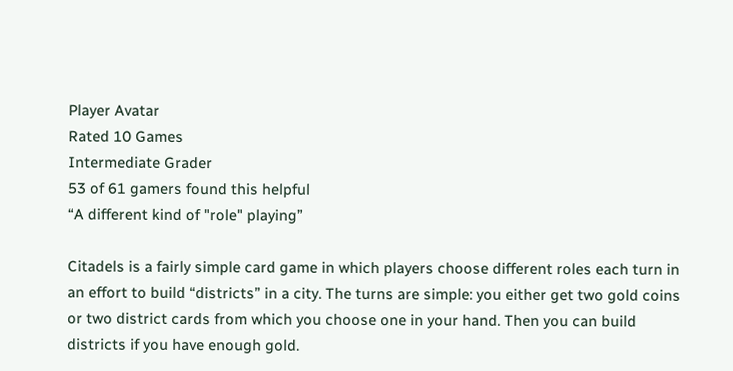Player Avatar
Rated 10 Games
Intermediate Grader
53 of 61 gamers found this helpful
“A different kind of "role" playing”

Citadels is a fairly simple card game in which players choose different roles each turn in an effort to build “districts” in a city. The turns are simple: you either get two gold coins or two district cards from which you choose one in your hand. Then you can build districts if you have enough gold.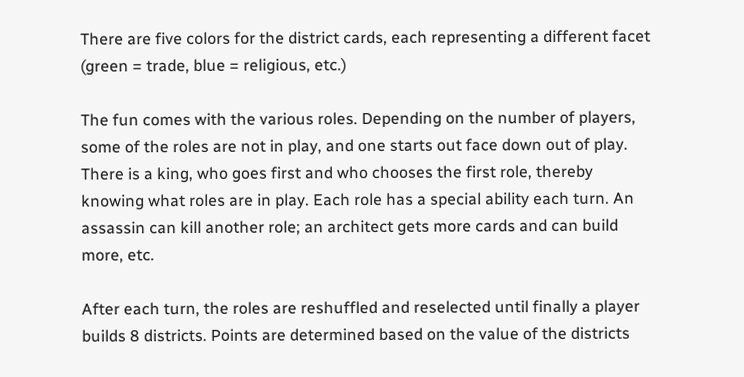There are five colors for the district cards, each representing a different facet (green = trade, blue = religious, etc.)

The fun comes with the various roles. Depending on the number of players, some of the roles are not in play, and one starts out face down out of play. There is a king, who goes first and who chooses the first role, thereby knowing what roles are in play. Each role has a special ability each turn. An assassin can kill another role; an architect gets more cards and can build more, etc.

After each turn, the roles are reshuffled and reselected until finally a player builds 8 districts. Points are determined based on the value of the districts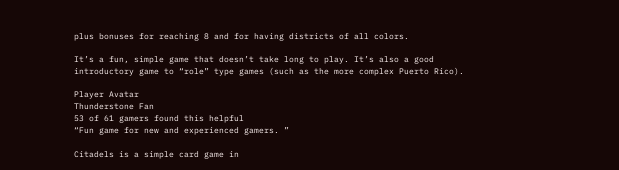plus bonuses for reaching 8 and for having districts of all colors.

It’s a fun, simple game that doesn’t take long to play. It’s also a good introductory game to “role” type games (such as the more complex Puerto Rico).

Player Avatar
Thunderstone Fan
53 of 61 gamers found this helpful
“Fun game for new and experienced gamers. ”

Citadels is a simple card game in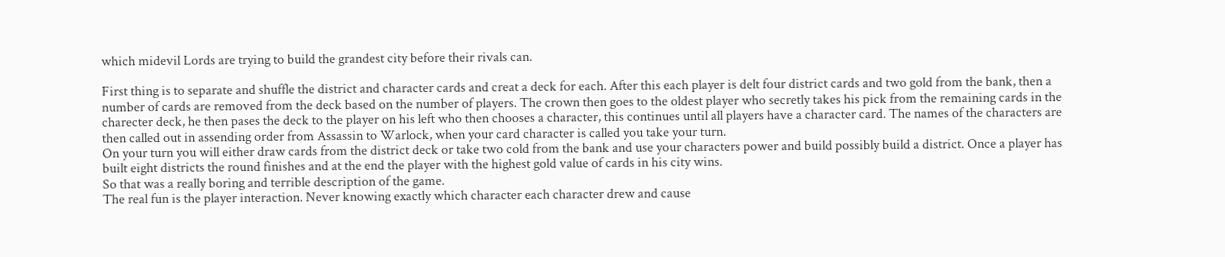which midevil Lords are trying to build the grandest city before their rivals can.

First thing is to separate and shuffle the district and character cards and creat a deck for each. After this each player is delt four district cards and two gold from the bank, then a number of cards are removed from the deck based on the number of players. The crown then goes to the oldest player who secretly takes his pick from the remaining cards in the charecter deck, he then pases the deck to the player on his left who then chooses a character, this continues until all players have a character card. The names of the characters are then called out in assending order from Assassin to Warlock, when your card character is called you take your turn.
On your turn you will either draw cards from the district deck or take two cold from the bank and use your characters power and build possibly build a district. Once a player has built eight districts the round finishes and at the end the player with the highest gold value of cards in his city wins.
So that was a really boring and terrible description of the game.
The real fun is the player interaction. Never knowing exactly which character each character drew and cause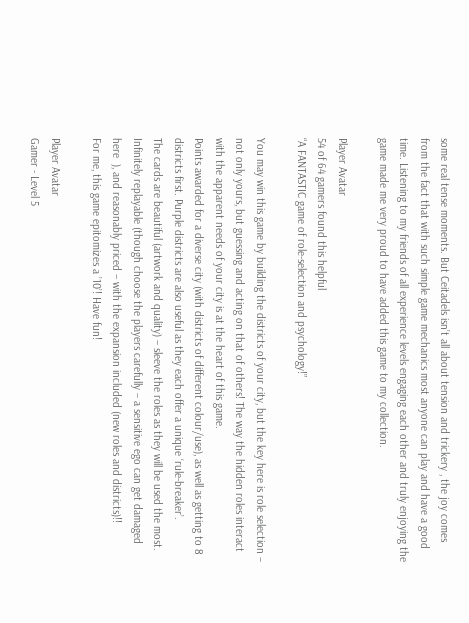some real tense moments. But Ceitadels isn’t all about tension and trickery , the joy comes from the fact that with such simple game mechanics most anyone can play and have a good time. Listening to my friends of all experience levels engaging each other and truly enjoying the game made me very proud to have added this game to my collection.

Player Avatar
54 of 64 gamers found this helpful
“A FANTASTIC game of role-selection and psychology!”

You may win this game by building the districts of your city, but the key here is role selection – not only yours, but guessing and acting on that of others! The way the hidden roles interact with the apparent needs of your city is at the heart of this game.
Points awarded for a diverse city (with districts of different colour/use), as well as getting to 8 districts first. Purple districts are also useful as they each offer a unique ‘rule-breaker’.
The cards are beautiful (artwork and quality) – sleeve the roles as they will be used the most.
Infinitely replayable (though choose the players carefully – a sensitive ego can get damaged here  ), and reasonably priced – with the expansion included (new roles and districts)!!
For me, this game epitomizes a ’10’! Have fun!

Player Avatar
Gamer - Level 5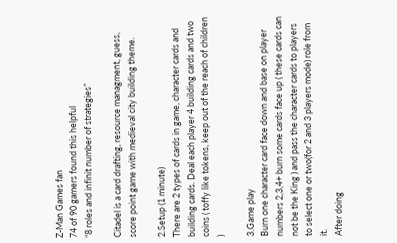Z-Man Games fan
74 of 90 gamers found this helpful
“8 roles and infinit number of strategies”

Citadel is a card drafting, resource managment, guess, score point game with medieval city building theme.

2.Setup (1 minute)
There are 2 types of cards in game, character cards and building cards. Deal each player 4 building cards and two coins ( toffy like tokens, keep out of the reach of children )

3.Game play
Burn one character card face down and base on player numbers 2,3,4+ burn some cards face up ( these cards can not be the King ) and pass the character cards to players to select one or two(for 2 and 3 players mode) role from it.
After doing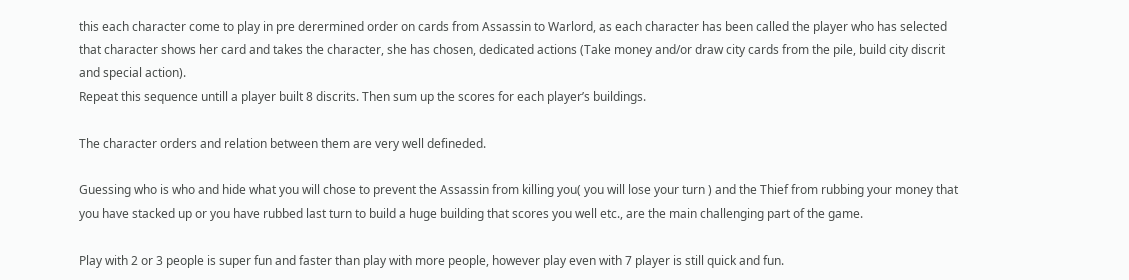this each character come to play in pre derermined order on cards from Assassin to Warlord, as each character has been called the player who has selected that character shows her card and takes the character, she has chosen, dedicated actions (Take money and/or draw city cards from the pile, build city discrit and special action).
Repeat this sequence untill a player built 8 discrits. Then sum up the scores for each player’s buildings.

The character orders and relation between them are very well defineded.

Guessing who is who and hide what you will chose to prevent the Assassin from killing you( you will lose your turn ) and the Thief from rubbing your money that you have stacked up or you have rubbed last turn to build a huge building that scores you well etc., are the main challenging part of the game.

Play with 2 or 3 people is super fun and faster than play with more people, however play even with 7 player is still quick and fun.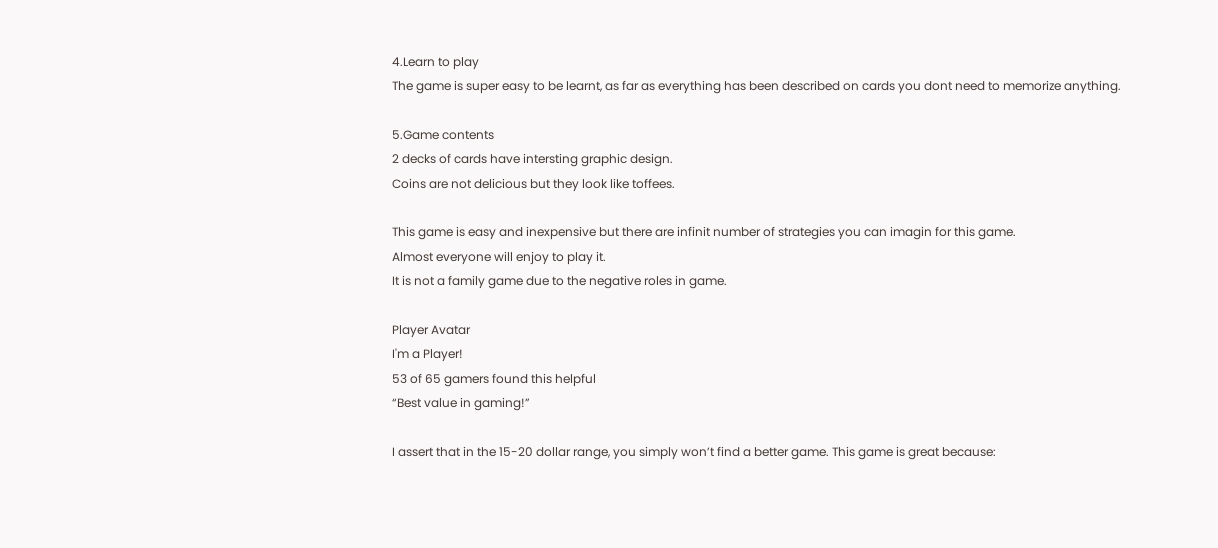4.Learn to play
The game is super easy to be learnt, as far as everything has been described on cards you dont need to memorize anything.

5.Game contents
2 decks of cards have intersting graphic design.
Coins are not delicious but they look like toffees.

This game is easy and inexpensive but there are infinit number of strategies you can imagin for this game.
Almost everyone will enjoy to play it.
It is not a family game due to the negative roles in game.

Player Avatar
I'm a Player!
53 of 65 gamers found this helpful
“Best value in gaming!”

I assert that in the 15-20 dollar range, you simply won’t find a better game. This game is great because: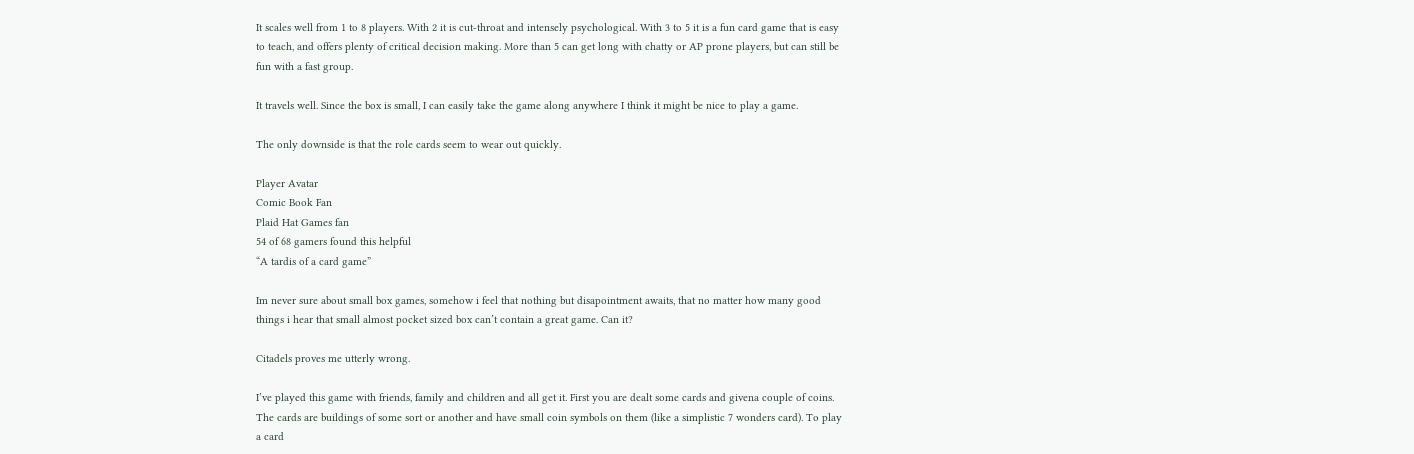It scales well from 1 to 8 players. With 2 it is cut-throat and intensely psychological. With 3 to 5 it is a fun card game that is easy to teach, and offers plenty of critical decision making. More than 5 can get long with chatty or AP prone players, but can still be fun with a fast group.

It travels well. Since the box is small, I can easily take the game along anywhere I think it might be nice to play a game.

The only downside is that the role cards seem to wear out quickly.

Player Avatar
Comic Book Fan
Plaid Hat Games fan
54 of 68 gamers found this helpful
“A tardis of a card game”

Im never sure about small box games, somehow i feel that nothing but disapointment awaits, that no matter how many good things i hear that small almost pocket sized box can’t contain a great game. Can it?

Citadels proves me utterly wrong.

I’ve played this game with friends, family and children and all get it. First you are dealt some cards and givena couple of coins. The cards are buildings of some sort or another and have small coin symbols on them (like a simplistic 7 wonders card). To play a card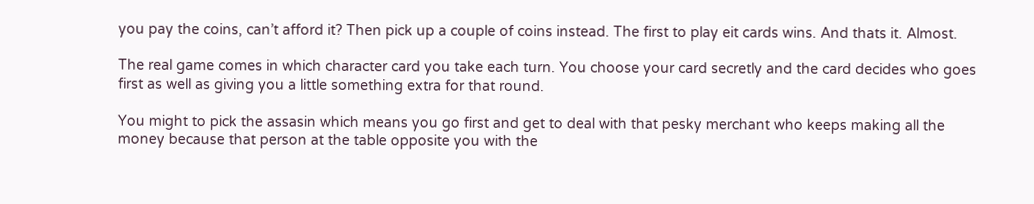you pay the coins, can’t afford it? Then pick up a couple of coins instead. The first to play eit cards wins. And thats it. Almost.

The real game comes in which character card you take each turn. You choose your card secretly and the card decides who goes first as well as giving you a little something extra for that round.

You might to pick the assasin which means you go first and get to deal with that pesky merchant who keeps making all the money because that person at the table opposite you with the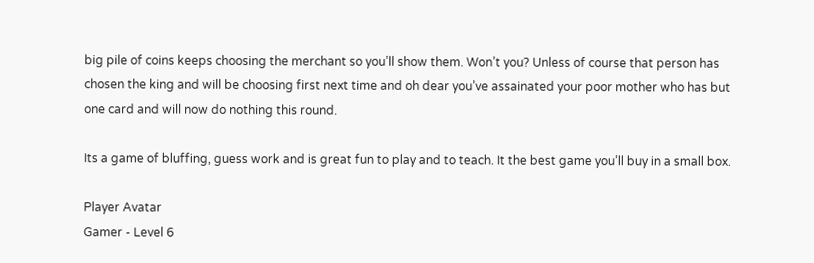big pile of coins keeps choosing the merchant so you’ll show them. Won’t you? Unless of course that person has chosen the king and will be choosing first next time and oh dear you’ve assainated your poor mother who has but one card and will now do nothing this round.

Its a game of bluffing, guess work and is great fun to play and to teach. It the best game you’ll buy in a small box.

Player Avatar
Gamer - Level 6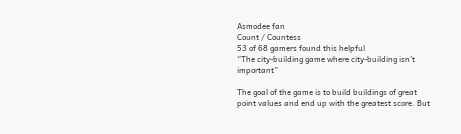Asmodee fan
Count / Countess
53 of 68 gamers found this helpful
“The city-building game where city-building isn't important”

The goal of the game is to build buildings of great point values and end up with the greatest score. But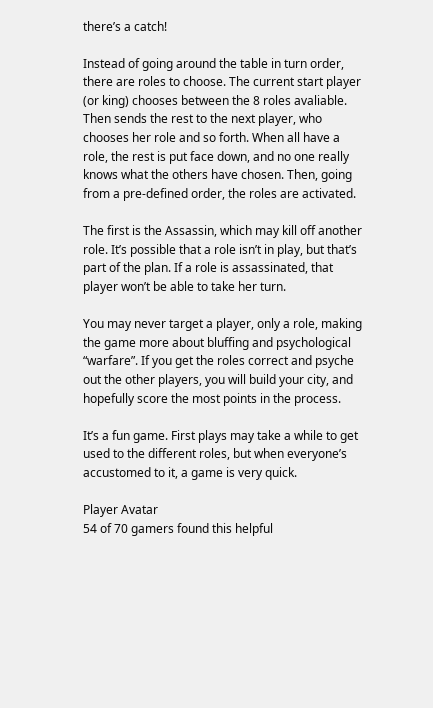there’s a catch!

Instead of going around the table in turn order, there are roles to choose. The current start player (or king) chooses between the 8 roles avaliable. Then sends the rest to the next player, who chooses her role and so forth. When all have a role, the rest is put face down, and no one really knows what the others have chosen. Then, going from a pre-defined order, the roles are activated.

The first is the Assassin, which may kill off another role. It’s possible that a role isn’t in play, but that’s part of the plan. If a role is assassinated, that player won’t be able to take her turn.

You may never target a player, only a role, making the game more about bluffing and psychological “warfare”. If you get the roles correct and psyche out the other players, you will build your city, and hopefully score the most points in the process.

It’s a fun game. First plays may take a while to get used to the different roles, but when everyone’s accustomed to it, a game is very quick.

Player Avatar
54 of 70 gamers found this helpful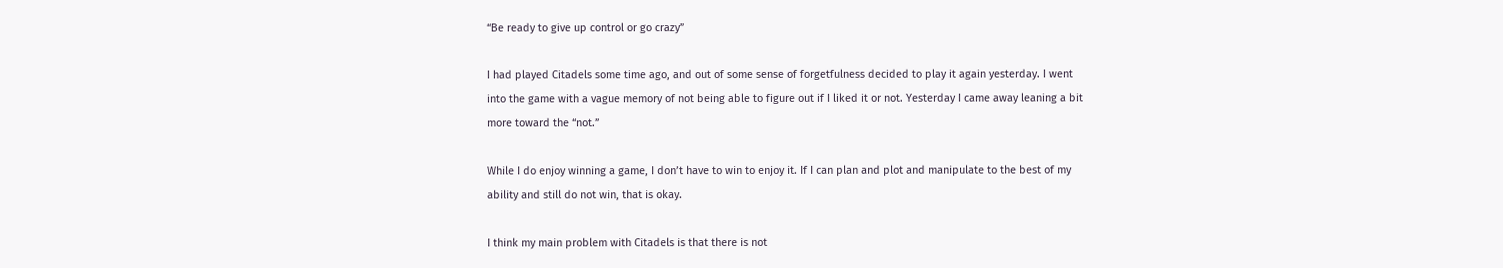“Be ready to give up control or go crazy”

I had played Citadels some time ago, and out of some sense of forgetfulness decided to play it again yesterday. I went into the game with a vague memory of not being able to figure out if I liked it or not. Yesterday I came away leaning a bit more toward the “not.”

While I do enjoy winning a game, I don’t have to win to enjoy it. If I can plan and plot and manipulate to the best of my ability and still do not win, that is okay.

I think my main problem with Citadels is that there is not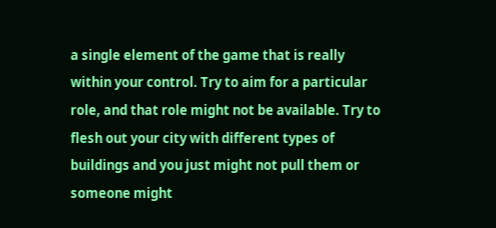a single element of the game that is really within your control. Try to aim for a particular role, and that role might not be available. Try to flesh out your city with different types of buildings and you just might not pull them or someone might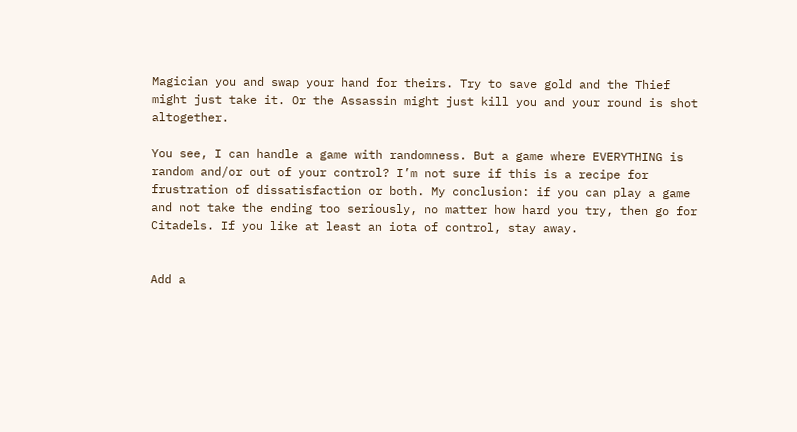Magician you and swap your hand for theirs. Try to save gold and the Thief might just take it. Or the Assassin might just kill you and your round is shot altogether.

You see, I can handle a game with randomness. But a game where EVERYTHING is random and/or out of your control? I’m not sure if this is a recipe for frustration of dissatisfaction or both. My conclusion: if you can play a game and not take the ending too seriously, no matter how hard you try, then go for Citadels. If you like at least an iota of control, stay away.


Add a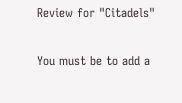Review for "Citadels"

You must be to add a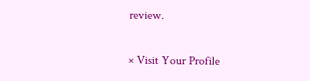review.

× Visit Your Profile